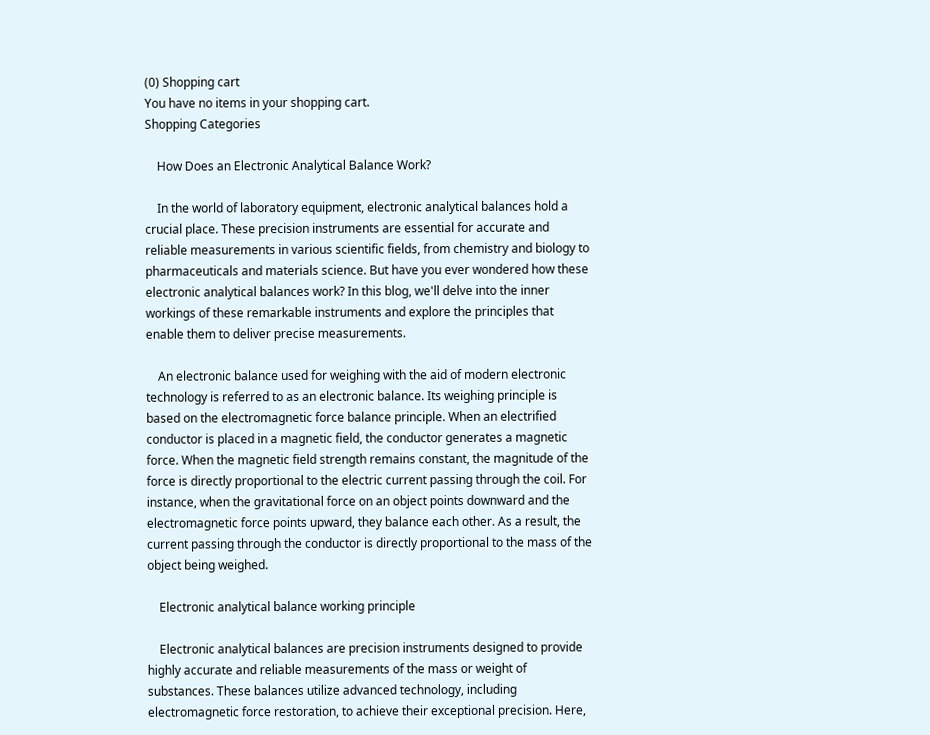(0) Shopping cart
You have no items in your shopping cart.
Shopping Categories

    How Does an Electronic Analytical Balance Work?

    In the world of laboratory equipment, electronic analytical balances hold a crucial place. These precision instruments are essential for accurate and reliable measurements in various scientific fields, from chemistry and biology to pharmaceuticals and materials science. But have you ever wondered how these electronic analytical balances work? In this blog, we'll delve into the inner workings of these remarkable instruments and explore the principles that enable them to deliver precise measurements.

    An electronic balance used for weighing with the aid of modern electronic technology is referred to as an electronic balance. Its weighing principle is based on the electromagnetic force balance principle. When an electrified conductor is placed in a magnetic field, the conductor generates a magnetic force. When the magnetic field strength remains constant, the magnitude of the force is directly proportional to the electric current passing through the coil. For instance, when the gravitational force on an object points downward and the electromagnetic force points upward, they balance each other. As a result, the current passing through the conductor is directly proportional to the mass of the object being weighed.

    Electronic analytical balance working principle

    Electronic analytical balances are precision instruments designed to provide highly accurate and reliable measurements of the mass or weight of substances. These balances utilize advanced technology, including electromagnetic force restoration, to achieve their exceptional precision. Here,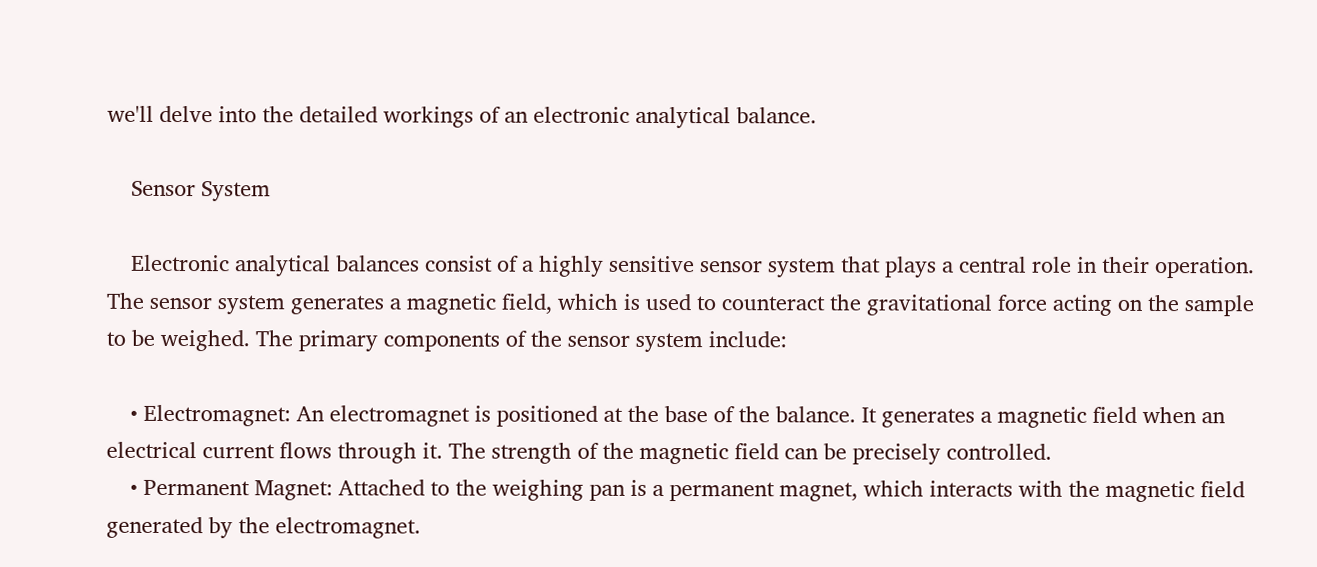we'll delve into the detailed workings of an electronic analytical balance.

    Sensor System

    Electronic analytical balances consist of a highly sensitive sensor system that plays a central role in their operation. The sensor system generates a magnetic field, which is used to counteract the gravitational force acting on the sample to be weighed. The primary components of the sensor system include:

    • Electromagnet: An electromagnet is positioned at the base of the balance. It generates a magnetic field when an electrical current flows through it. The strength of the magnetic field can be precisely controlled.
    • Permanent Magnet: Attached to the weighing pan is a permanent magnet, which interacts with the magnetic field generated by the electromagnet.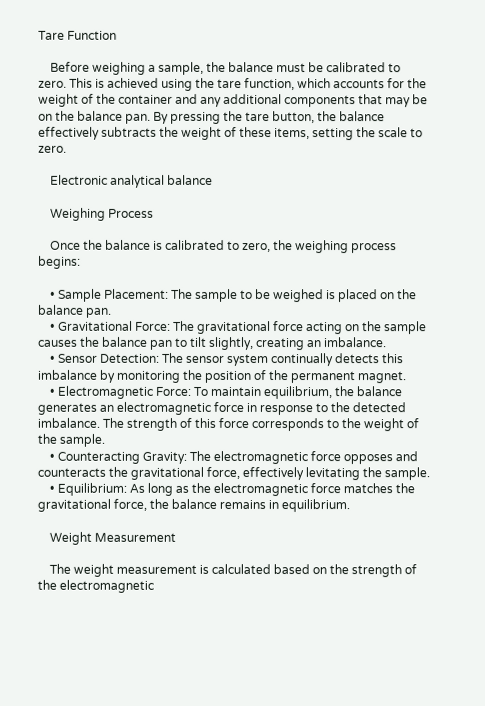Tare Function

    Before weighing a sample, the balance must be calibrated to zero. This is achieved using the tare function, which accounts for the weight of the container and any additional components that may be on the balance pan. By pressing the tare button, the balance effectively subtracts the weight of these items, setting the scale to zero.

    Electronic analytical balance

    Weighing Process

    Once the balance is calibrated to zero, the weighing process begins:

    • Sample Placement: The sample to be weighed is placed on the balance pan.
    • Gravitational Force: The gravitational force acting on the sample causes the balance pan to tilt slightly, creating an imbalance.
    • Sensor Detection: The sensor system continually detects this imbalance by monitoring the position of the permanent magnet.
    • Electromagnetic Force: To maintain equilibrium, the balance generates an electromagnetic force in response to the detected imbalance. The strength of this force corresponds to the weight of the sample.
    • Counteracting Gravity: The electromagnetic force opposes and counteracts the gravitational force, effectively levitating the sample.
    • Equilibrium: As long as the electromagnetic force matches the gravitational force, the balance remains in equilibrium.

    Weight Measurement

    The weight measurement is calculated based on the strength of the electromagnetic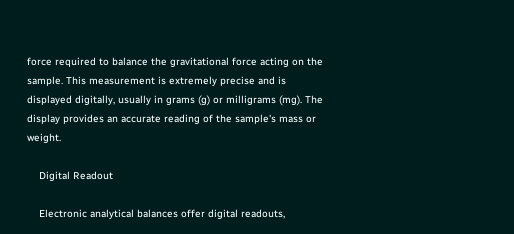force required to balance the gravitational force acting on the sample. This measurement is extremely precise and is displayed digitally, usually in grams (g) or milligrams (mg). The display provides an accurate reading of the sample's mass or weight.

    Digital Readout

    Electronic analytical balances offer digital readouts,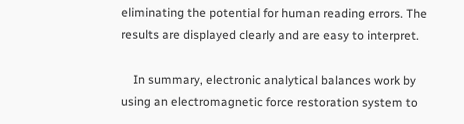eliminating the potential for human reading errors. The results are displayed clearly and are easy to interpret.

    In summary, electronic analytical balances work by using an electromagnetic force restoration system to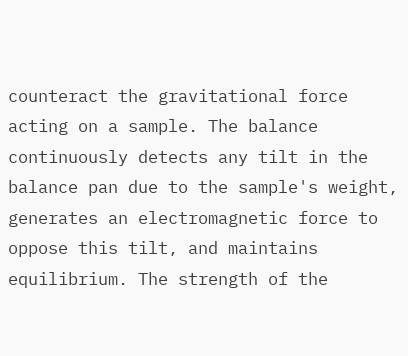counteract the gravitational force acting on a sample. The balance continuously detects any tilt in the balance pan due to the sample's weight, generates an electromagnetic force to oppose this tilt, and maintains equilibrium. The strength of the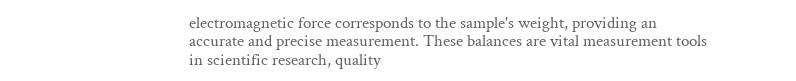electromagnetic force corresponds to the sample's weight, providing an accurate and precise measurement. These balances are vital measurement tools in scientific research, quality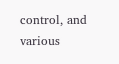control, and various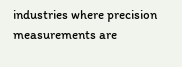industries where precision measurements are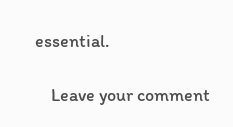essential.

    Leave your comment